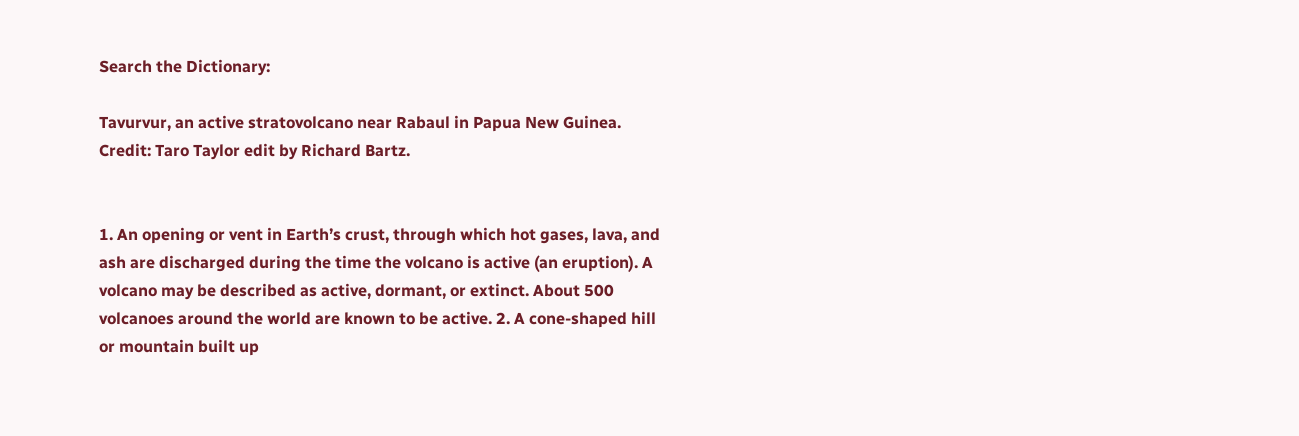Search the Dictionary:

Tavurvur, an active stratovolcano near Rabaul in Papua New Guinea. Credit: Taro Taylor edit by Richard Bartz.


1. An opening or vent in Earth’s crust, through which hot gases, lava, and ash are discharged during the time the volcano is active (an eruption). A volcano may be described as active, dormant, or extinct. About 500 volcanoes around the world are known to be active. 2. A cone-shaped hill or mountain built up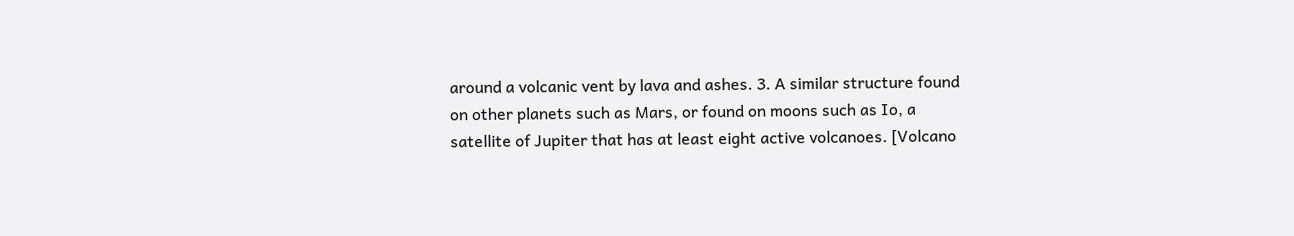around a volcanic vent by lava and ashes. 3. A similar structure found on other planets such as Mars, or found on moons such as Io, a satellite of Jupiter that has at least eight active volcanoes. [Volcano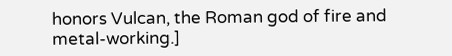honors Vulcan, the Roman god of fire and metal-working.]